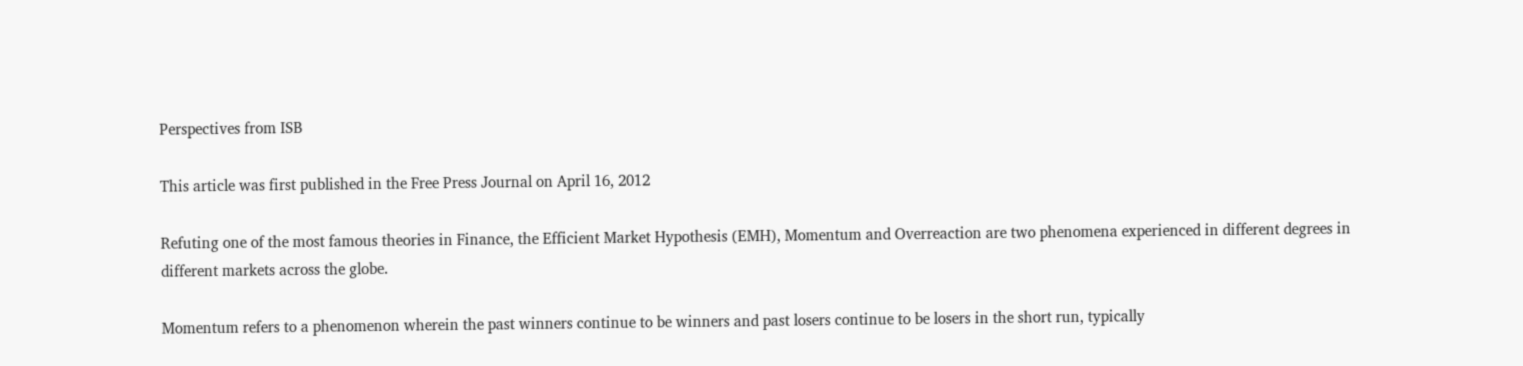Perspectives from ISB

This article was first published in the Free Press Journal on April 16, 2012

Refuting one of the most famous theories in Finance, the Efficient Market Hypothesis (EMH), Momentum and Overreaction are two phenomena experienced in different degrees in different markets across the globe.

Momentum refers to a phenomenon wherein the past winners continue to be winners and past losers continue to be losers in the short run, typically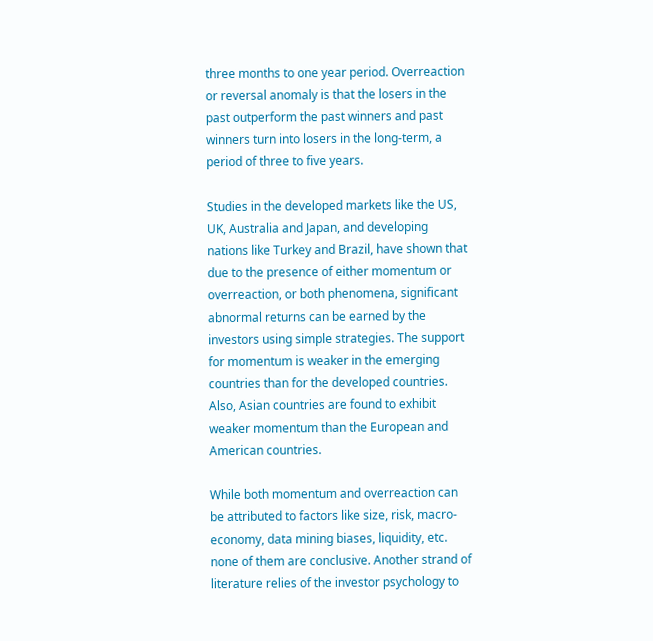three months to one year period. Overreaction or reversal anomaly is that the losers in the past outperform the past winners and past winners turn into losers in the long-term, a period of three to five years.

Studies in the developed markets like the US, UK, Australia and Japan, and developing nations like Turkey and Brazil, have shown that due to the presence of either momentum or overreaction, or both phenomena, significant abnormal returns can be earned by the investors using simple strategies. The support for momentum is weaker in the emerging countries than for the developed countries. Also, Asian countries are found to exhibit weaker momentum than the European and American countries.

While both momentum and overreaction can be attributed to factors like size, risk, macro-economy, data mining biases, liquidity, etc. none of them are conclusive. Another strand of literature relies of the investor psychology to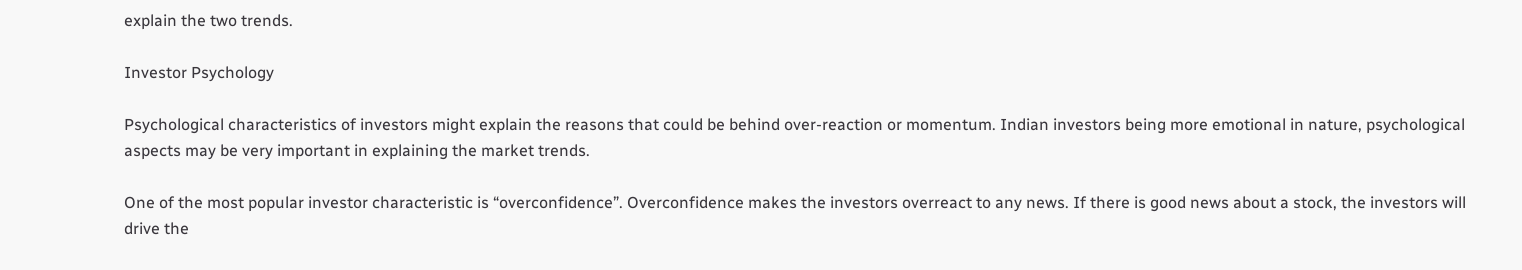explain the two trends.

Investor Psychology

Psychological characteristics of investors might explain the reasons that could be behind over-reaction or momentum. Indian investors being more emotional in nature, psychological aspects may be very important in explaining the market trends.

One of the most popular investor characteristic is “overconfidence”. Overconfidence makes the investors overreact to any news. If there is good news about a stock, the investors will drive the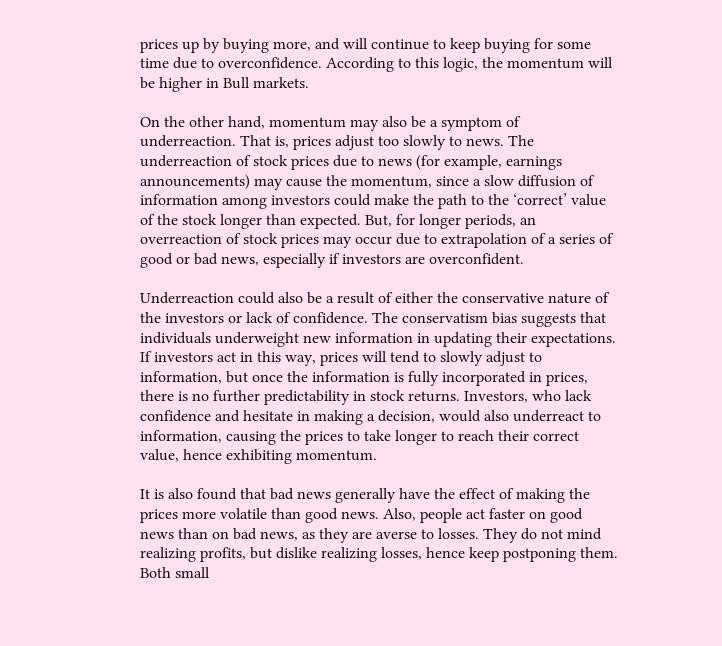prices up by buying more, and will continue to keep buying for some time due to overconfidence. According to this logic, the momentum will be higher in Bull markets.

On the other hand, momentum may also be a symptom of underreaction. That is, prices adjust too slowly to news. The underreaction of stock prices due to news (for example, earnings announcements) may cause the momentum, since a slow diffusion of information among investors could make the path to the ‘correct’ value of the stock longer than expected. But, for longer periods, an overreaction of stock prices may occur due to extrapolation of a series of good or bad news, especially if investors are overconfident.

Underreaction could also be a result of either the conservative nature of the investors or lack of confidence. The conservatism bias suggests that individuals underweight new information in updating their expectations. If investors act in this way, prices will tend to slowly adjust to information, but once the information is fully incorporated in prices, there is no further predictability in stock returns. Investors, who lack confidence and hesitate in making a decision, would also underreact to information, causing the prices to take longer to reach their correct value, hence exhibiting momentum.

It is also found that bad news generally have the effect of making the prices more volatile than good news. Also, people act faster on good news than on bad news, as they are averse to losses. They do not mind realizing profits, but dislike realizing losses, hence keep postponing them. Both small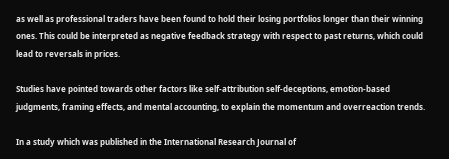as well as professional traders have been found to hold their losing portfolios longer than their winning ones. This could be interpreted as negative feedback strategy with respect to past returns, which could lead to reversals in prices.

Studies have pointed towards other factors like self-attribution self-deceptions, emotion-based judgments, framing effects, and mental accounting, to explain the momentum and overreaction trends.

In a study which was published in the International Research Journal of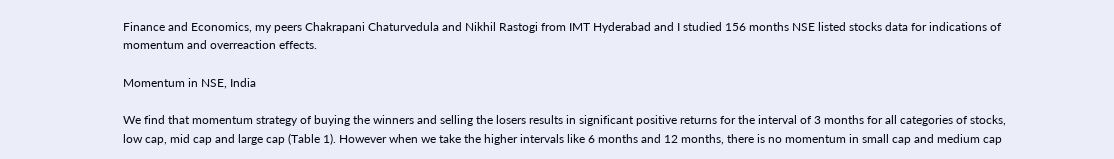Finance and Economics, my peers Chakrapani Chaturvedula and Nikhil Rastogi from IMT Hyderabad and I studied 156 months NSE listed stocks data for indications of momentum and overreaction effects.

Momentum in NSE, India

We find that momentum strategy of buying the winners and selling the losers results in significant positive returns for the interval of 3 months for all categories of stocks, low cap, mid cap and large cap (Table 1). However when we take the higher intervals like 6 months and 12 months, there is no momentum in small cap and medium cap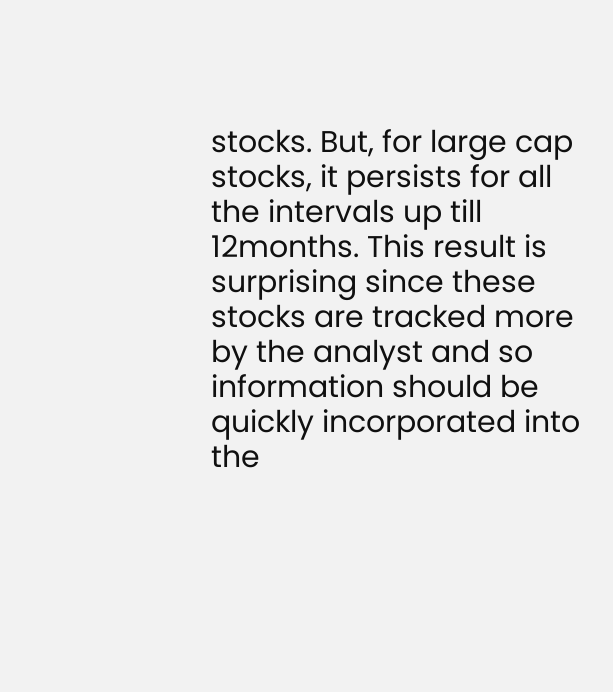stocks. But, for large cap stocks, it persists for all the intervals up till 12months. This result is surprising since these stocks are tracked more by the analyst and so information should be quickly incorporated into the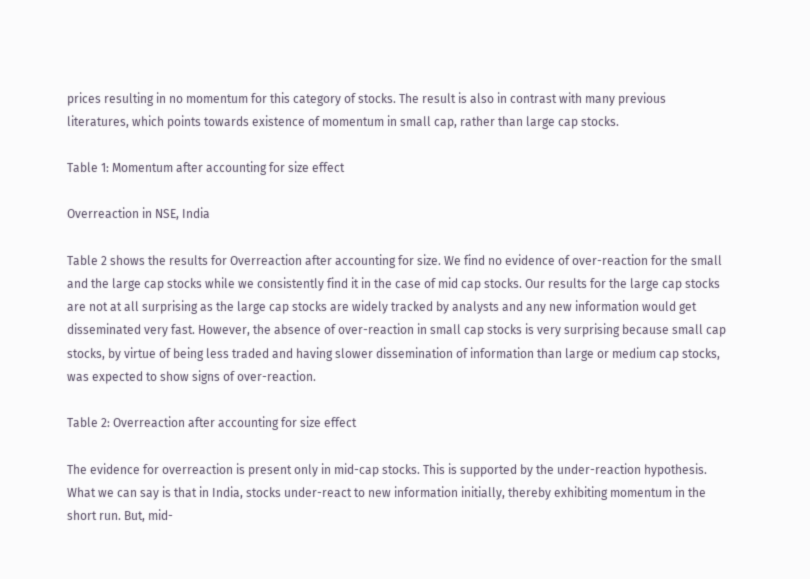prices resulting in no momentum for this category of stocks. The result is also in contrast with many previous literatures, which points towards existence of momentum in small cap, rather than large cap stocks.

Table 1: Momentum after accounting for size effect

Overreaction in NSE, India

Table 2 shows the results for Overreaction after accounting for size. We find no evidence of over-reaction for the small and the large cap stocks while we consistently find it in the case of mid cap stocks. Our results for the large cap stocks are not at all surprising as the large cap stocks are widely tracked by analysts and any new information would get disseminated very fast. However, the absence of over-reaction in small cap stocks is very surprising because small cap stocks, by virtue of being less traded and having slower dissemination of information than large or medium cap stocks, was expected to show signs of over-reaction.

Table 2: Overreaction after accounting for size effect

The evidence for overreaction is present only in mid-cap stocks. This is supported by the under-reaction hypothesis. What we can say is that in India, stocks under-react to new information initially, thereby exhibiting momentum in the short run. But, mid-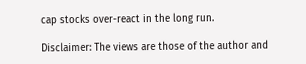cap stocks over-react in the long run.

Disclaimer: The views are those of the author and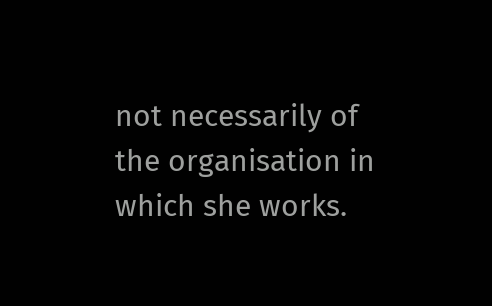not necessarily of the organisation in which she works.